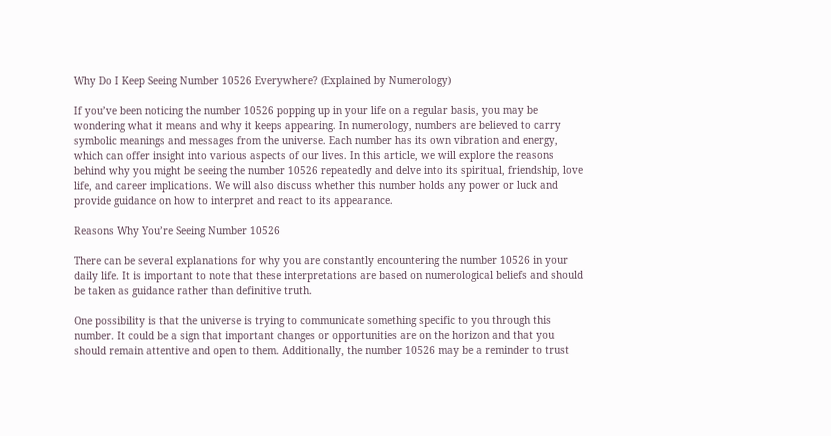Why Do I Keep Seeing Number 10526 Everywhere? (Explained by Numerology)

If you’ve been noticing the number 10526 popping up in your life on a regular basis, you may be wondering what it means and why it keeps appearing. In numerology, numbers are believed to carry symbolic meanings and messages from the universe. Each number has its own vibration and energy, which can offer insight into various aspects of our lives. In this article, we will explore the reasons behind why you might be seeing the number 10526 repeatedly and delve into its spiritual, friendship, love life, and career implications. We will also discuss whether this number holds any power or luck and provide guidance on how to interpret and react to its appearance.

Reasons Why You’re Seeing Number 10526

There can be several explanations for why you are constantly encountering the number 10526 in your daily life. It is important to note that these interpretations are based on numerological beliefs and should be taken as guidance rather than definitive truth.

One possibility is that the universe is trying to communicate something specific to you through this number. It could be a sign that important changes or opportunities are on the horizon and that you should remain attentive and open to them. Additionally, the number 10526 may be a reminder to trust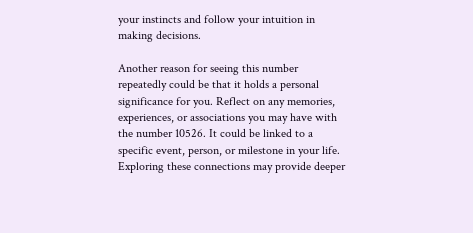your instincts and follow your intuition in making decisions.

Another reason for seeing this number repeatedly could be that it holds a personal significance for you. Reflect on any memories, experiences, or associations you may have with the number 10526. It could be linked to a specific event, person, or milestone in your life. Exploring these connections may provide deeper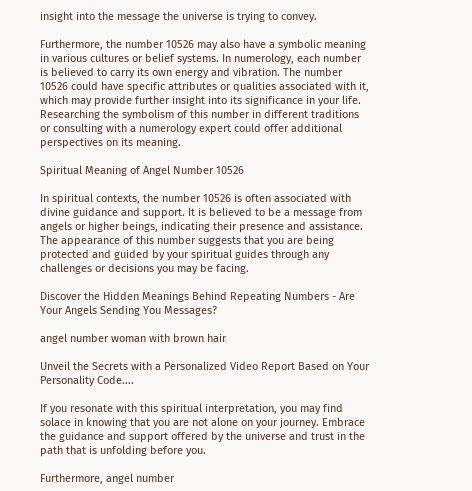insight into the message the universe is trying to convey.

Furthermore, the number 10526 may also have a symbolic meaning in various cultures or belief systems. In numerology, each number is believed to carry its own energy and vibration. The number 10526 could have specific attributes or qualities associated with it, which may provide further insight into its significance in your life. Researching the symbolism of this number in different traditions or consulting with a numerology expert could offer additional perspectives on its meaning.

Spiritual Meaning of Angel Number 10526

In spiritual contexts, the number 10526 is often associated with divine guidance and support. It is believed to be a message from angels or higher beings, indicating their presence and assistance. The appearance of this number suggests that you are being protected and guided by your spiritual guides through any challenges or decisions you may be facing.

Discover the Hidden Meanings Behind Repeating Numbers - Are Your Angels Sending You Messages?

angel number woman with brown hair

Unveil the Secrets with a Personalized Video Report Based on Your Personality Code....

If you resonate with this spiritual interpretation, you may find solace in knowing that you are not alone on your journey. Embrace the guidance and support offered by the universe and trust in the path that is unfolding before you.

Furthermore, angel number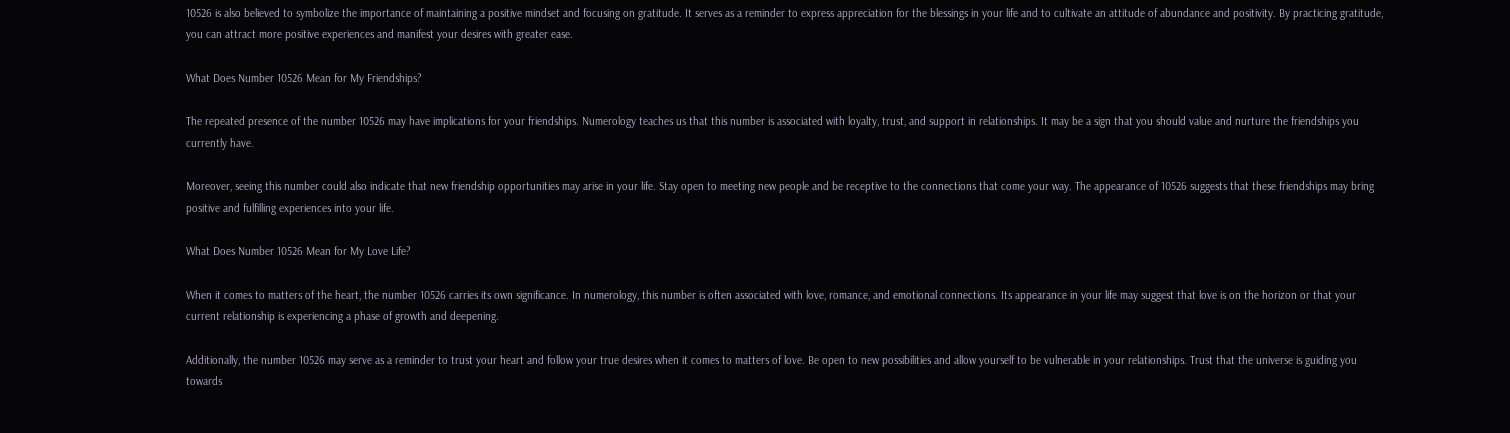10526 is also believed to symbolize the importance of maintaining a positive mindset and focusing on gratitude. It serves as a reminder to express appreciation for the blessings in your life and to cultivate an attitude of abundance and positivity. By practicing gratitude, you can attract more positive experiences and manifest your desires with greater ease.

What Does Number 10526 Mean for My Friendships?

The repeated presence of the number 10526 may have implications for your friendships. Numerology teaches us that this number is associated with loyalty, trust, and support in relationships. It may be a sign that you should value and nurture the friendships you currently have.

Moreover, seeing this number could also indicate that new friendship opportunities may arise in your life. Stay open to meeting new people and be receptive to the connections that come your way. The appearance of 10526 suggests that these friendships may bring positive and fulfilling experiences into your life.

What Does Number 10526 Mean for My Love Life?

When it comes to matters of the heart, the number 10526 carries its own significance. In numerology, this number is often associated with love, romance, and emotional connections. Its appearance in your life may suggest that love is on the horizon or that your current relationship is experiencing a phase of growth and deepening.

Additionally, the number 10526 may serve as a reminder to trust your heart and follow your true desires when it comes to matters of love. Be open to new possibilities and allow yourself to be vulnerable in your relationships. Trust that the universe is guiding you towards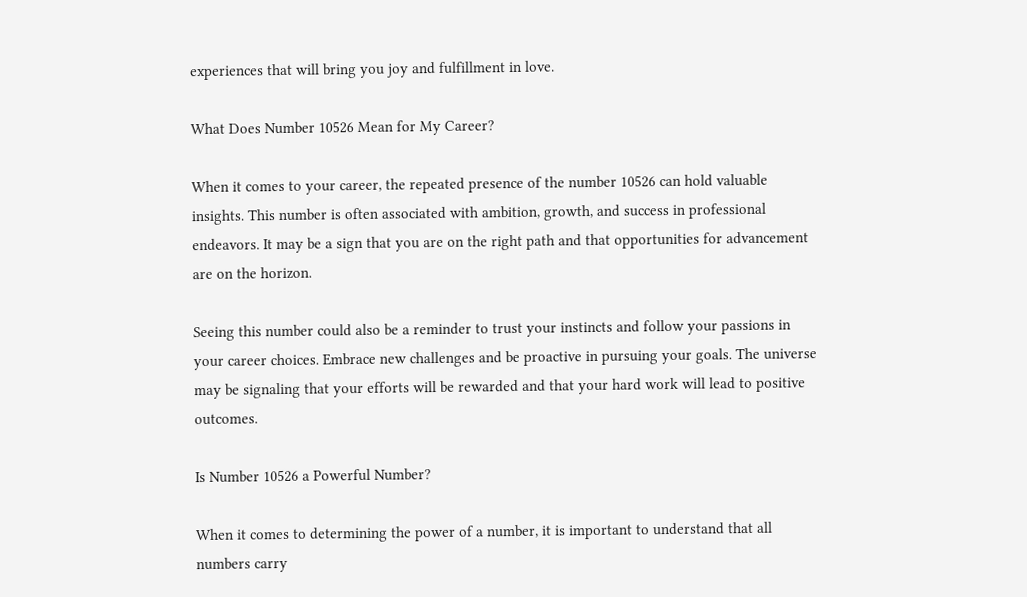experiences that will bring you joy and fulfillment in love.

What Does Number 10526 Mean for My Career?

When it comes to your career, the repeated presence of the number 10526 can hold valuable insights. This number is often associated with ambition, growth, and success in professional endeavors. It may be a sign that you are on the right path and that opportunities for advancement are on the horizon.

Seeing this number could also be a reminder to trust your instincts and follow your passions in your career choices. Embrace new challenges and be proactive in pursuing your goals. The universe may be signaling that your efforts will be rewarded and that your hard work will lead to positive outcomes.

Is Number 10526 a Powerful Number?

When it comes to determining the power of a number, it is important to understand that all numbers carry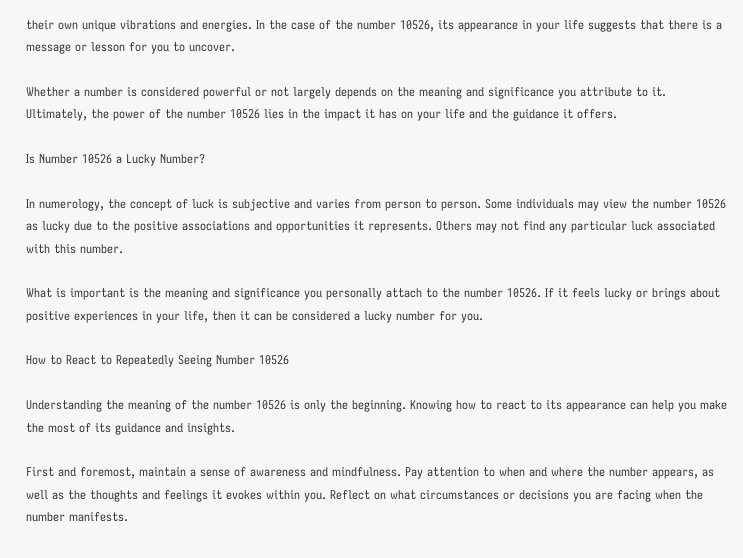their own unique vibrations and energies. In the case of the number 10526, its appearance in your life suggests that there is a message or lesson for you to uncover.

Whether a number is considered powerful or not largely depends on the meaning and significance you attribute to it. Ultimately, the power of the number 10526 lies in the impact it has on your life and the guidance it offers.

Is Number 10526 a Lucky Number?

In numerology, the concept of luck is subjective and varies from person to person. Some individuals may view the number 10526 as lucky due to the positive associations and opportunities it represents. Others may not find any particular luck associated with this number.

What is important is the meaning and significance you personally attach to the number 10526. If it feels lucky or brings about positive experiences in your life, then it can be considered a lucky number for you.

How to React to Repeatedly Seeing Number 10526

Understanding the meaning of the number 10526 is only the beginning. Knowing how to react to its appearance can help you make the most of its guidance and insights.

First and foremost, maintain a sense of awareness and mindfulness. Pay attention to when and where the number appears, as well as the thoughts and feelings it evokes within you. Reflect on what circumstances or decisions you are facing when the number manifests.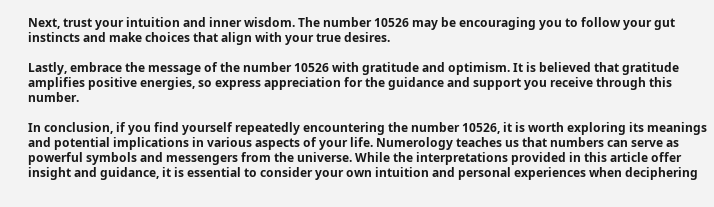Next, trust your intuition and inner wisdom. The number 10526 may be encouraging you to follow your gut instincts and make choices that align with your true desires.

Lastly, embrace the message of the number 10526 with gratitude and optimism. It is believed that gratitude amplifies positive energies, so express appreciation for the guidance and support you receive through this number.

In conclusion, if you find yourself repeatedly encountering the number 10526, it is worth exploring its meanings and potential implications in various aspects of your life. Numerology teaches us that numbers can serve as powerful symbols and messengers from the universe. While the interpretations provided in this article offer insight and guidance, it is essential to consider your own intuition and personal experiences when deciphering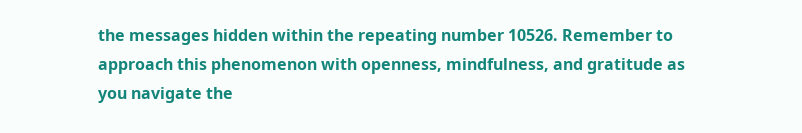the messages hidden within the repeating number 10526. Remember to approach this phenomenon with openness, mindfulness, and gratitude as you navigate the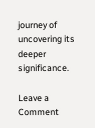journey of uncovering its deeper significance.

Leave a Comment